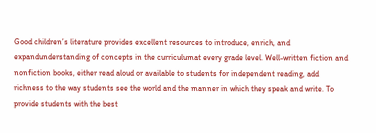Good children’s literature provides excellent resources to introduce, enrich, and expandunderstanding of concepts in the curriculumat every grade level. Well-written fiction and nonfiction books, either read aloud or available to students for independent reading, add richness to the way students see the world and the manner in which they speak and write. To provide students with the best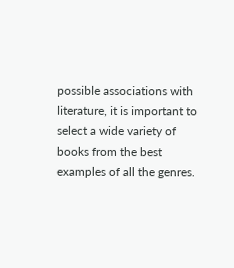possible associations with literature, it is important to select a wide variety of books from the best examples of all the genres.